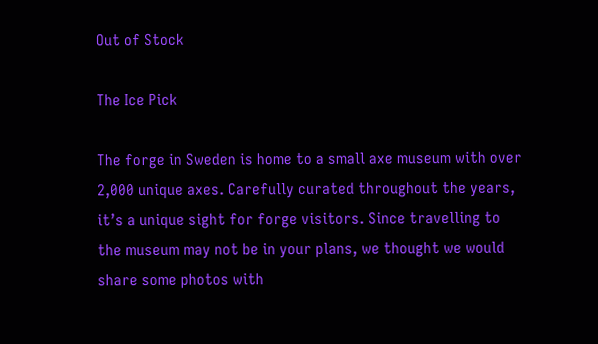Out of Stock

The Ice Pick

The forge in Sweden is home to a small axe museum with over 2,000 unique axes. Carefully curated throughout the years, it’s a unique sight for forge visitors. Since travelling to the museum may not be in your plans, we thought we would share some photos with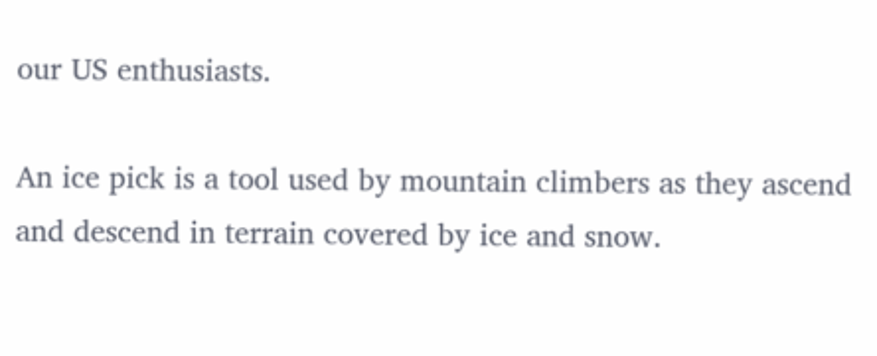our US enthusiasts.

An ice pick is a tool used by mountain climbers as they ascend and descend in terrain covered by ice and snow.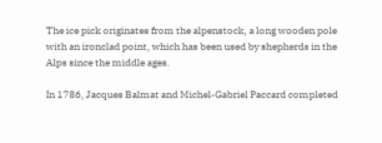The ice pick originates from the alpenstock, a long wooden pole with an ironclad point, which has been used by shepherds in the Alps since the middle ages.

In 1786, Jacques Balmat and Michel-Gabriel Paccard completed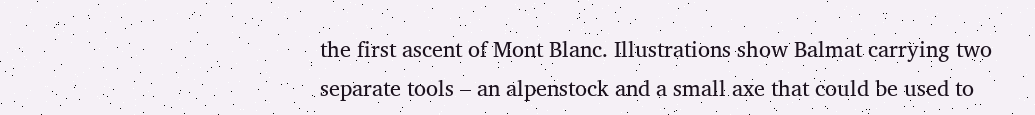the first ascent of Mont Blanc. Illustrations show Balmat carrying two separate tools – an alpenstock and a small axe that could be used to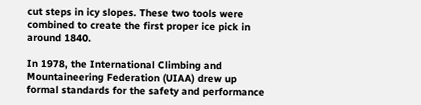cut steps in icy slopes. These two tools were combined to create the first proper ice pick in around 1840.

In 1978, the International Climbing and Mountaineering Federation (UIAA) drew up formal standards for the safety and performance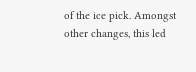of the ice pick. Amongst other changes, this led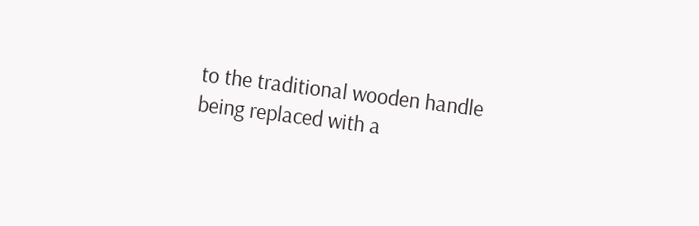to the traditional wooden handle being replaced with a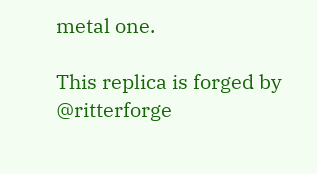metal one.

This replica is forged by @ritterforge